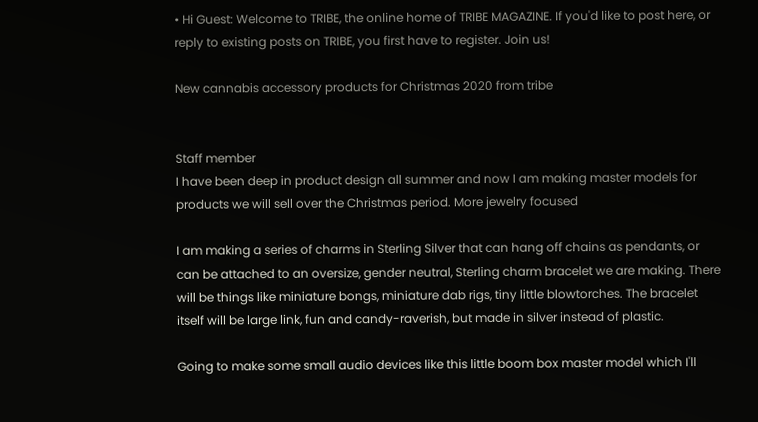• Hi Guest: Welcome to TRIBE, the online home of TRIBE MAGAZINE. If you'd like to post here, or reply to existing posts on TRIBE, you first have to register. Join us!

New cannabis accessory products for Christmas 2020 from tribe


Staff member
I have been deep in product design all summer and now I am making master models for products we will sell over the Christmas period. More jewelry focused

I am making a series of charms in Sterling Silver that can hang off chains as pendants, or can be attached to an oversize, gender neutral, Sterling charm bracelet we are making. There will be things like miniature bongs, miniature dab rigs, tiny little blowtorches. The bracelet itself will be large link, fun and candy-raverish, but made in silver instead of plastic.

Going to make some small audio devices like this little boom box master model which I'll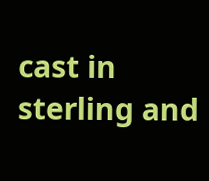cast in sterling and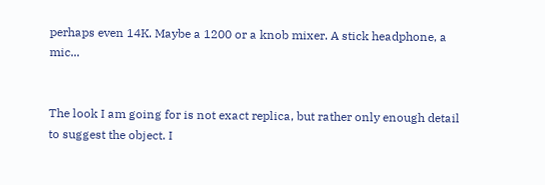perhaps even 14K. Maybe a 1200 or a knob mixer. A stick headphone, a mic...


The look I am going for is not exact replica, but rather only enough detail to suggest the object. I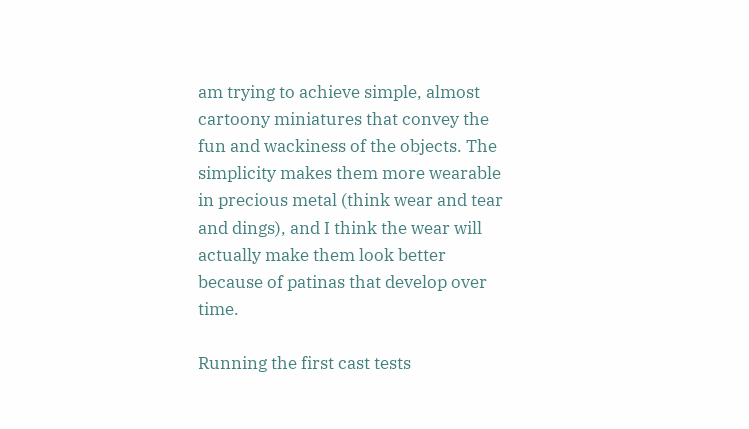am trying to achieve simple, almost cartoony miniatures that convey the fun and wackiness of the objects. The simplicity makes them more wearable in precious metal (think wear and tear and dings), and I think the wear will actually make them look better because of patinas that develop over time.

Running the first cast tests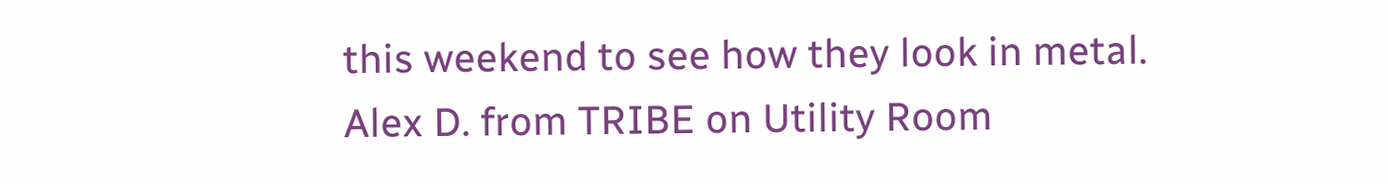this weekend to see how they look in metal.
Alex D. from TRIBE on Utility Room